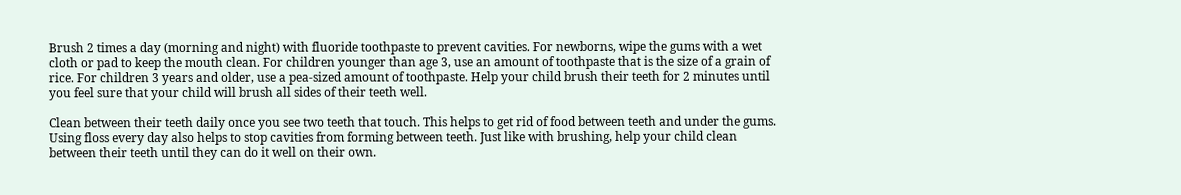Brush 2 times a day (morning and night) with fluoride toothpaste to prevent cavities. For newborns, wipe the gums with a wet cloth or pad to keep the mouth clean. For children younger than age 3, use an amount of toothpaste that is the size of a grain of rice. For children 3 years and older, use a pea-sized amount of toothpaste. Help your child brush their teeth for 2 minutes until you feel sure that your child will brush all sides of their teeth well.

Clean between their teeth daily once you see two teeth that touch. This helps to get rid of food between teeth and under the gums. Using floss every day also helps to stop cavities from forming between teeth. Just like with brushing, help your child clean between their teeth until they can do it well on their own.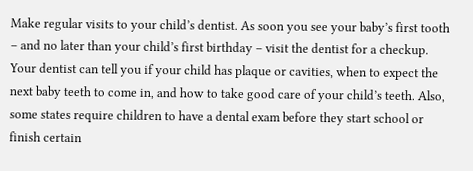Make regular visits to your child’s dentist. As soon you see your baby’s first tooth – and no later than your child’s first birthday – visit the dentist for a checkup. Your dentist can tell you if your child has plaque or cavities, when to expect the next baby teeth to come in, and how to take good care of your child’s teeth. Also, some states require children to have a dental exam before they start school or finish certain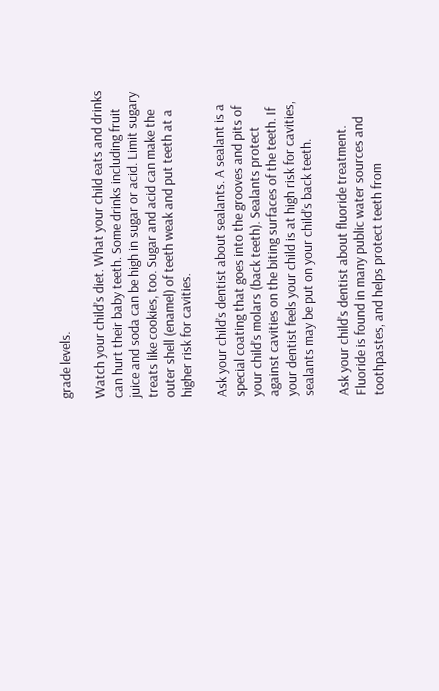grade levels.

Watch your child’s diet. What your child eats and drinks can hurt their baby teeth. Some drinks including fruit juice and soda can be high in sugar or acid. Limit sugary treats like cookies, too. Sugar and acid can make the outer shell (enamel) of teeth weak and put teeth at a higher risk for cavities.

Ask your child’s dentist about sealants. A sealant is a special coating that goes into the grooves and pits of your child’s molars (back teeth). Sealants protect against cavities on the biting surfaces of the teeth. If your dentist feels your child is at high risk for cavities, sealants may be put on your child’s back teeth.

Ask your child’s dentist about fluoride treatment. Fluoride is found in many public water sources and toothpastes, and helps protect teeth from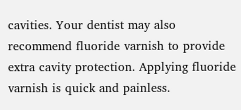cavities. Your dentist may also recommend fluoride varnish to provide extra cavity protection. Applying fluoride varnish is quick and painless.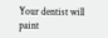Your dentist will paint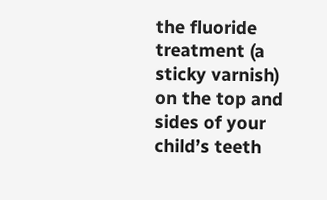the fluoride treatment (a sticky varnish) on the top and sides of your child’s teeth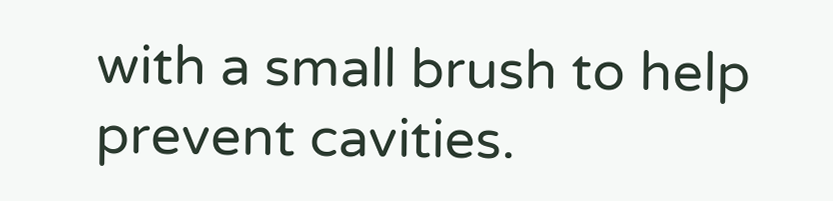with a small brush to help prevent cavities.